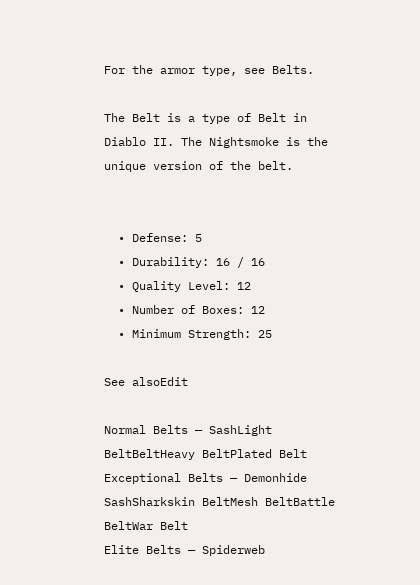For the armor type, see Belts.

The Belt is a type of Belt in Diablo II. The Nightsmoke is the unique version of the belt.


  • Defense: 5
  • Durability: 16 / 16
  • Quality Level: 12
  • Number of Boxes: 12
  • Minimum Strength: 25

See alsoEdit

Normal Belts — SashLight BeltBeltHeavy BeltPlated Belt
Exceptional Belts — Demonhide SashSharkskin BeltMesh BeltBattle BeltWar Belt
Elite Belts — Spiderweb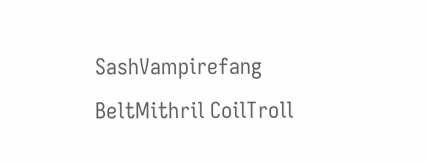SashVampirefang BeltMithril CoilTroll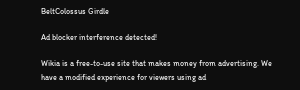BeltColossus Girdle

Ad blocker interference detected!

Wikia is a free-to-use site that makes money from advertising. We have a modified experience for viewers using ad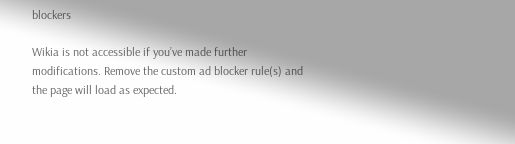blockers

Wikia is not accessible if you’ve made further modifications. Remove the custom ad blocker rule(s) and the page will load as expected.